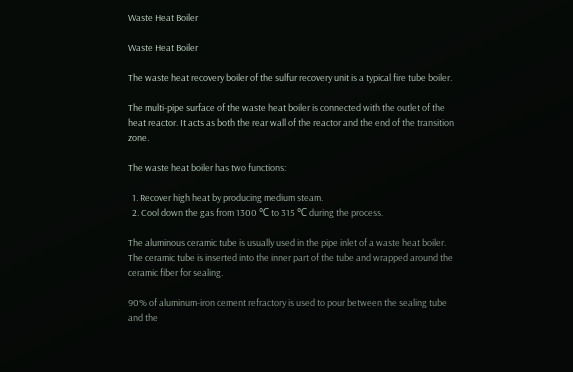Waste Heat Boiler

Waste Heat Boiler

The waste heat recovery boiler of the sulfur recovery unit is a typical fire tube boiler.

The multi-pipe surface of the waste heat boiler is connected with the outlet of the heat reactor. It acts as both the rear wall of the reactor and the end of the transition zone.

The waste heat boiler has two functions:

  1. Recover high heat by producing medium steam.
  2. Cool down the gas from 1300 ℃ to 315 ℃ during the process.

The aluminous ceramic tube is usually used in the pipe inlet of a waste heat boiler. The ceramic tube is inserted into the inner part of the tube and wrapped around the ceramic fiber for sealing.

90% of aluminum-iron cement refractory is used to pour between the sealing tube and the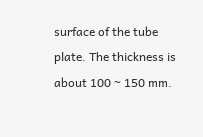surface of the tube plate. The thickness is about 100 ~ 150 mm.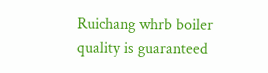Ruichang whrb boiler quality is guaranteed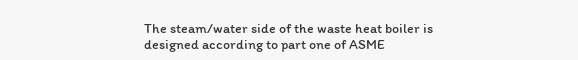The steam/water side of the waste heat boiler is designed according to part one of ASME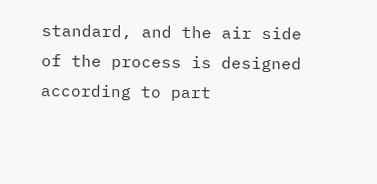standard, and the air side of the process is designed according to part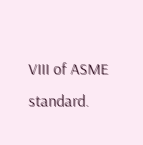VIII of ASME standard.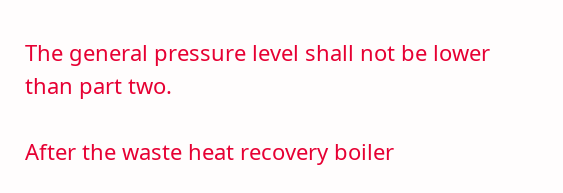The general pressure level shall not be lower than part two.

After the waste heat recovery boiler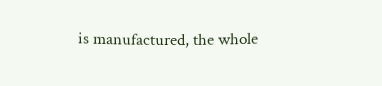is manufactured, the whole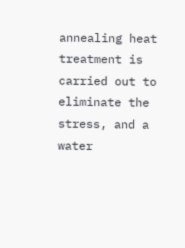annealing heat treatment is carried out to eliminate the stress, and a water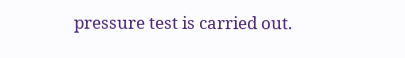pressure test is carried out.